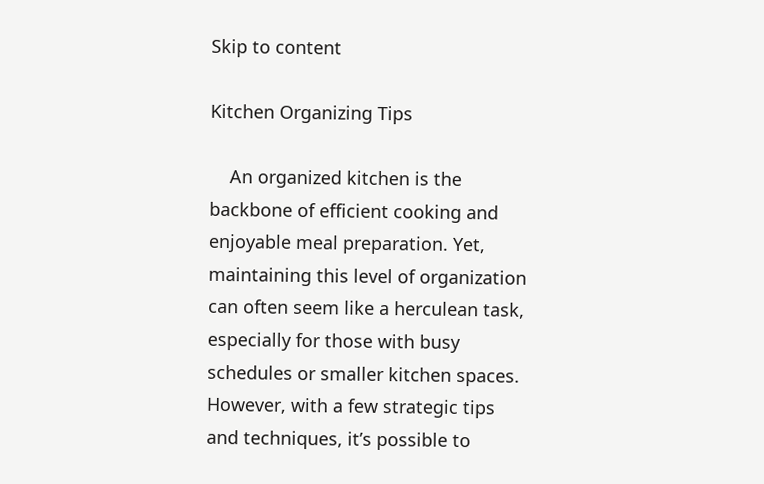Skip to content

Kitchen Organizing Tips

    An organized kitchen is the backbone of efficient cooking and enjoyable meal preparation. Yet, maintaining this level of organization can often seem like a herculean task, especially for those with busy schedules or smaller kitchen spaces. However, with a few strategic tips and techniques, it’s possible to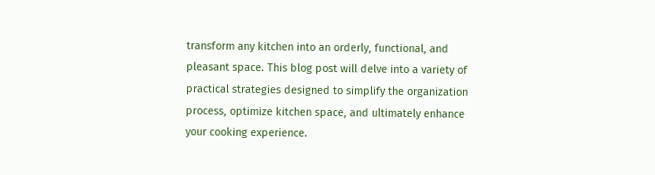transform any kitchen into an orderly, functional, and pleasant space. This blog post will delve into a variety of practical strategies designed to simplify the organization process, optimize kitchen space, and ultimately enhance your cooking experience.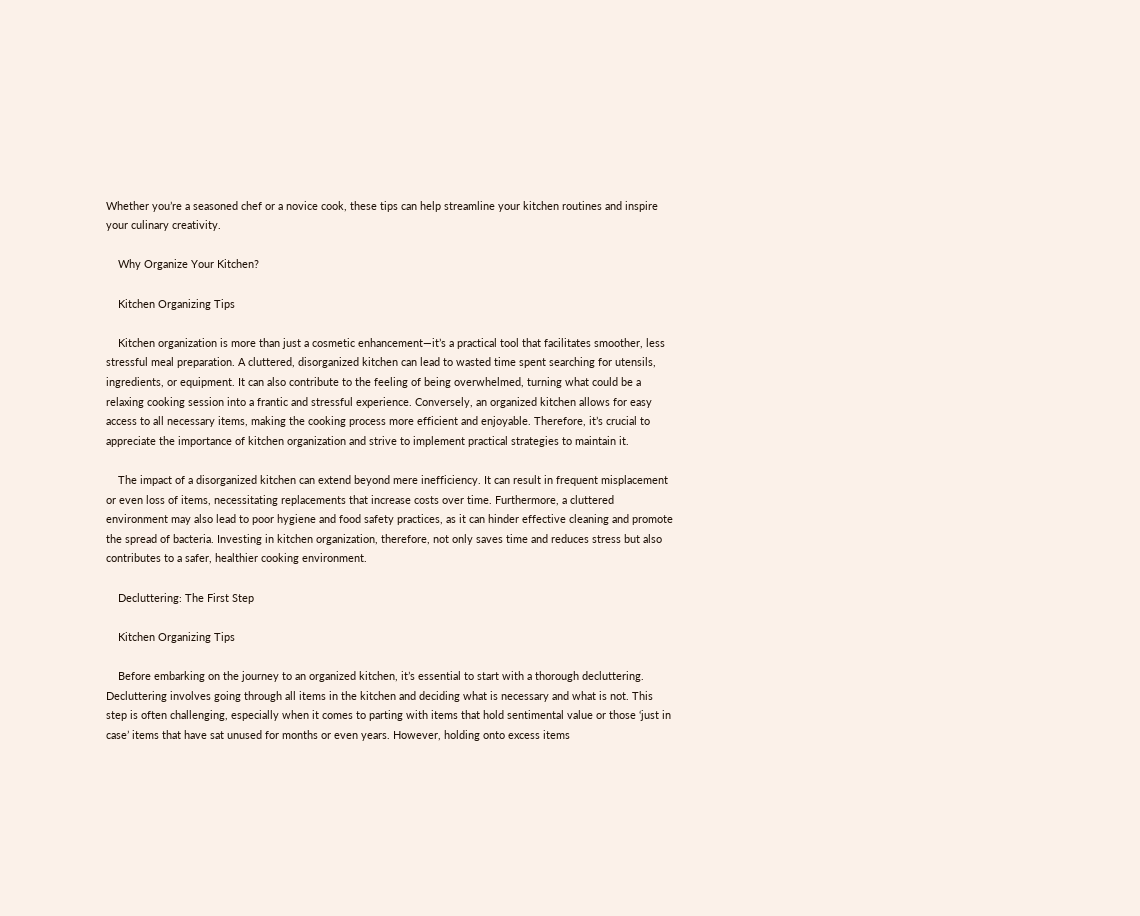Whether you’re a seasoned chef or a novice cook, these tips can help streamline your kitchen routines and inspire your culinary creativity.

    Why Organize Your Kitchen?

    Kitchen Organizing Tips

    Kitchen organization is more than just a cosmetic enhancement—it’s a practical tool that facilitates smoother, less stressful meal preparation. A cluttered, disorganized kitchen can lead to wasted time spent searching for utensils, ingredients, or equipment. It can also contribute to the feeling of being overwhelmed, turning what could be a relaxing cooking session into a frantic and stressful experience. Conversely, an organized kitchen allows for easy access to all necessary items, making the cooking process more efficient and enjoyable. Therefore, it’s crucial to appreciate the importance of kitchen organization and strive to implement practical strategies to maintain it.

    The impact of a disorganized kitchen can extend beyond mere inefficiency. It can result in frequent misplacement or even loss of items, necessitating replacements that increase costs over time. Furthermore, a cluttered environment may also lead to poor hygiene and food safety practices, as it can hinder effective cleaning and promote the spread of bacteria. Investing in kitchen organization, therefore, not only saves time and reduces stress but also contributes to a safer, healthier cooking environment.

    Decluttering: The First Step

    Kitchen Organizing Tips

    Before embarking on the journey to an organized kitchen, it’s essential to start with a thorough decluttering. Decluttering involves going through all items in the kitchen and deciding what is necessary and what is not. This step is often challenging, especially when it comes to parting with items that hold sentimental value or those ‘just in case’ items that have sat unused for months or even years. However, holding onto excess items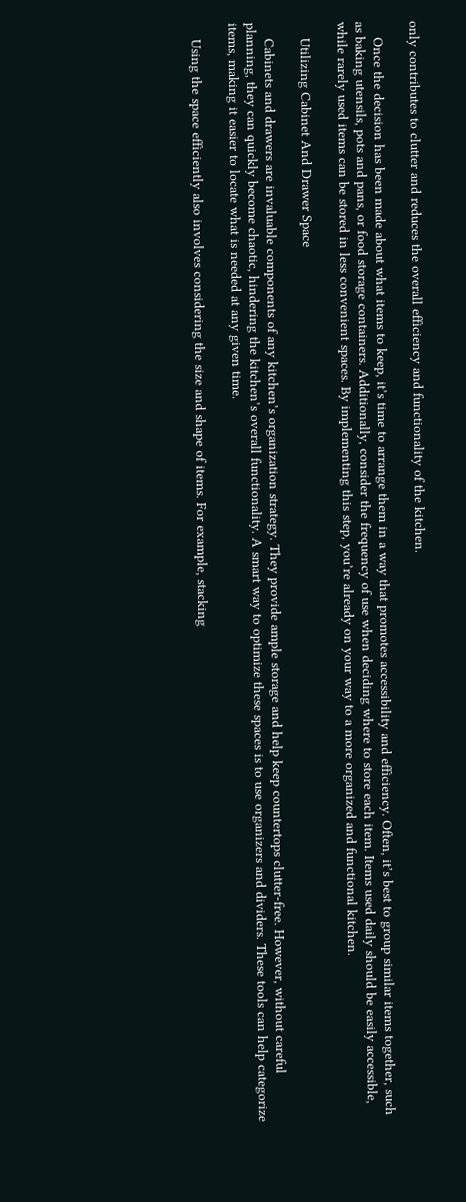only contributes to clutter and reduces the overall efficiency and functionality of the kitchen.

    Once the decision has been made about what items to keep, it’s time to arrange them in a way that promotes accessibility and efficiency. Often, it’s best to group similar items together, such as baking utensils, pots and pans, or food storage containers. Additionally, consider the frequency of use when deciding where to store each item. Items used daily should be easily accessible, while rarely used items can be stored in less convenient spaces. By implementing this step, you’re already on your way to a more organized and functional kitchen.

    Utilizing Cabinet And Drawer Space

    Cabinets and drawers are invaluable components of any kitchen’s organization strategy. They provide ample storage and help keep countertops clutter-free. However, without careful planning, they can quickly become chaotic, hindering the kitchen’s overall functionality. A smart way to optimize these spaces is to use organizers and dividers. These tools can help categorize items, making it easier to locate what is needed at any given time.

    Using the space efficiently also involves considering the size and shape of items. For example, stacking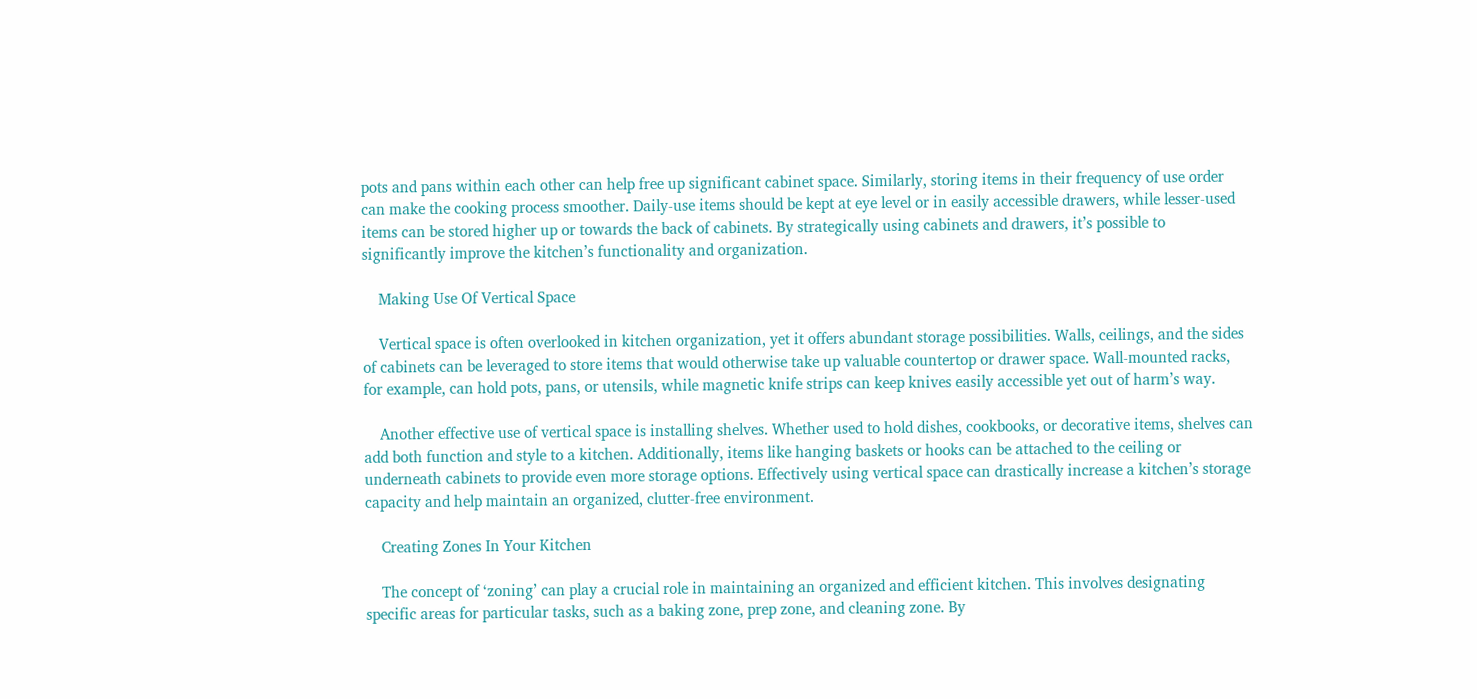pots and pans within each other can help free up significant cabinet space. Similarly, storing items in their frequency of use order can make the cooking process smoother. Daily-use items should be kept at eye level or in easily accessible drawers, while lesser-used items can be stored higher up or towards the back of cabinets. By strategically using cabinets and drawers, it’s possible to significantly improve the kitchen’s functionality and organization.

    Making Use Of Vertical Space

    Vertical space is often overlooked in kitchen organization, yet it offers abundant storage possibilities. Walls, ceilings, and the sides of cabinets can be leveraged to store items that would otherwise take up valuable countertop or drawer space. Wall-mounted racks, for example, can hold pots, pans, or utensils, while magnetic knife strips can keep knives easily accessible yet out of harm’s way.

    Another effective use of vertical space is installing shelves. Whether used to hold dishes, cookbooks, or decorative items, shelves can add both function and style to a kitchen. Additionally, items like hanging baskets or hooks can be attached to the ceiling or underneath cabinets to provide even more storage options. Effectively using vertical space can drastically increase a kitchen’s storage capacity and help maintain an organized, clutter-free environment.

    Creating Zones In Your Kitchen

    The concept of ‘zoning’ can play a crucial role in maintaining an organized and efficient kitchen. This involves designating specific areas for particular tasks, such as a baking zone, prep zone, and cleaning zone. By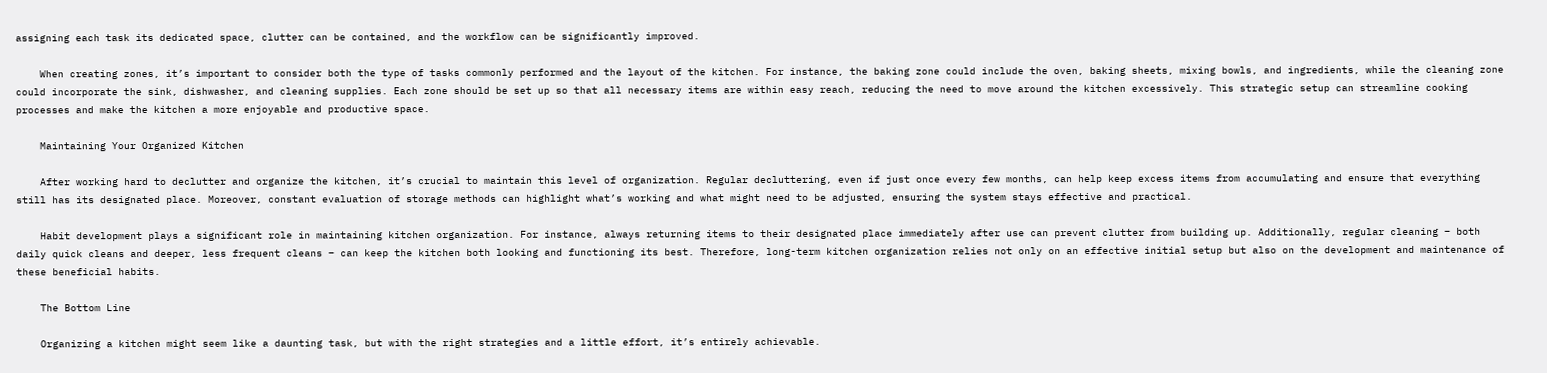assigning each task its dedicated space, clutter can be contained, and the workflow can be significantly improved.

    When creating zones, it’s important to consider both the type of tasks commonly performed and the layout of the kitchen. For instance, the baking zone could include the oven, baking sheets, mixing bowls, and ingredients, while the cleaning zone could incorporate the sink, dishwasher, and cleaning supplies. Each zone should be set up so that all necessary items are within easy reach, reducing the need to move around the kitchen excessively. This strategic setup can streamline cooking processes and make the kitchen a more enjoyable and productive space.

    Maintaining Your Organized Kitchen

    After working hard to declutter and organize the kitchen, it’s crucial to maintain this level of organization. Regular decluttering, even if just once every few months, can help keep excess items from accumulating and ensure that everything still has its designated place. Moreover, constant evaluation of storage methods can highlight what’s working and what might need to be adjusted, ensuring the system stays effective and practical.

    Habit development plays a significant role in maintaining kitchen organization. For instance, always returning items to their designated place immediately after use can prevent clutter from building up. Additionally, regular cleaning – both daily quick cleans and deeper, less frequent cleans – can keep the kitchen both looking and functioning its best. Therefore, long-term kitchen organization relies not only on an effective initial setup but also on the development and maintenance of these beneficial habits.

    The Bottom Line

    Organizing a kitchen might seem like a daunting task, but with the right strategies and a little effort, it’s entirely achievable.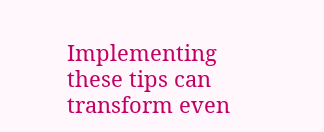Implementing these tips can transform even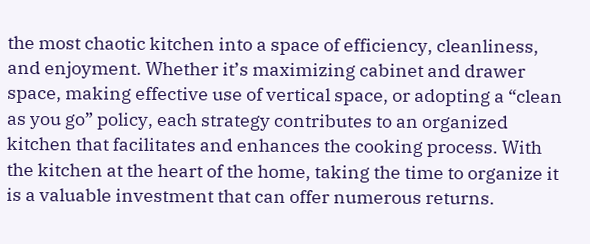the most chaotic kitchen into a space of efficiency, cleanliness, and enjoyment. Whether it’s maximizing cabinet and drawer space, making effective use of vertical space, or adopting a “clean as you go” policy, each strategy contributes to an organized kitchen that facilitates and enhances the cooking process. With the kitchen at the heart of the home, taking the time to organize it is a valuable investment that can offer numerous returns.